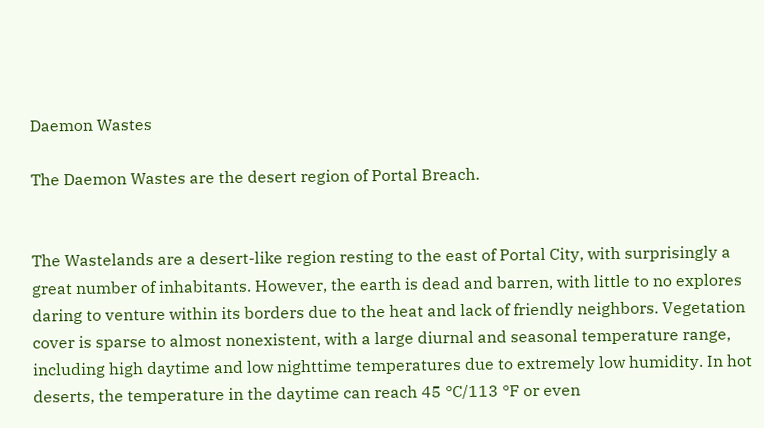Daemon Wastes

The Daemon Wastes are the desert region of Portal Breach.


The Wastelands are a desert-like region resting to the east of Portal City, with surprisingly a great number of inhabitants. However, the earth is dead and barren, with little to no explores daring to venture within its borders due to the heat and lack of friendly neighbors. Vegetation cover is sparse to almost nonexistent, with a large diurnal and seasonal temperature range, including high daytime and low nighttime temperatures due to extremely low humidity. In hot deserts, the temperature in the daytime can reach 45 °C/113 °F or even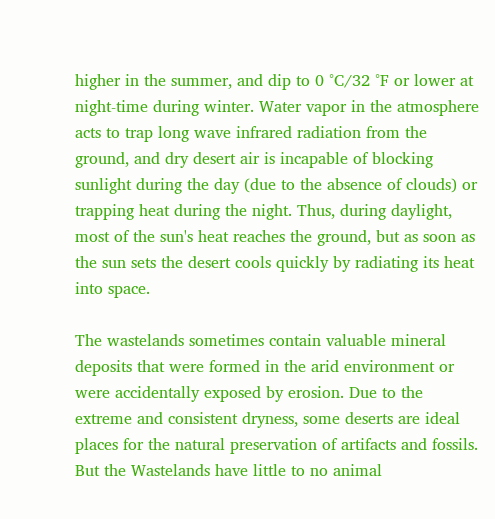higher in the summer, and dip to 0 °C/32 °F or lower at night-time during winter. Water vapor in the atmosphere acts to trap long wave infrared radiation from the ground, and dry desert air is incapable of blocking sunlight during the day (due to the absence of clouds) or trapping heat during the night. Thus, during daylight, most of the sun's heat reaches the ground, but as soon as the sun sets the desert cools quickly by radiating its heat into space.

The wastelands sometimes contain valuable mineral deposits that were formed in the arid environment or were accidentally exposed by erosion. Due to the extreme and consistent dryness, some deserts are ideal places for the natural preservation of artifacts and fossils. But the Wastelands have little to no animal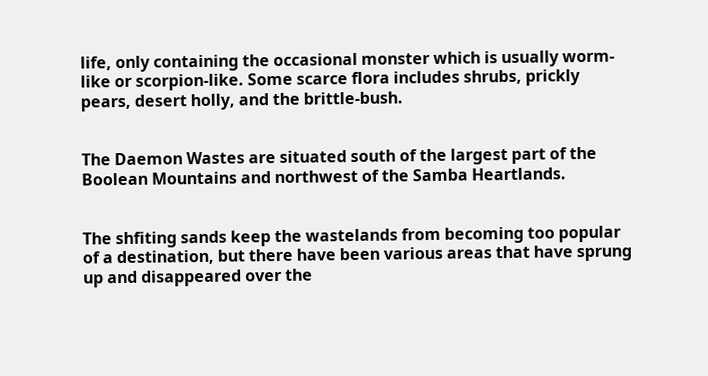life, only containing the occasional monster which is usually worm-like or scorpion-like. Some scarce flora includes shrubs, prickly pears, desert holly, and the brittle-bush.


The Daemon Wastes are situated south of the largest part of the Boolean Mountains and northwest of the Samba Heartlands.


The shfiting sands keep the wastelands from becoming too popular of a destination, but there have been various areas that have sprung up and disappeared over the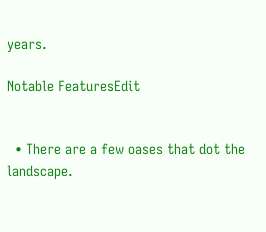years.

Notable FeaturesEdit


  • There are a few oases that dot the landscape.